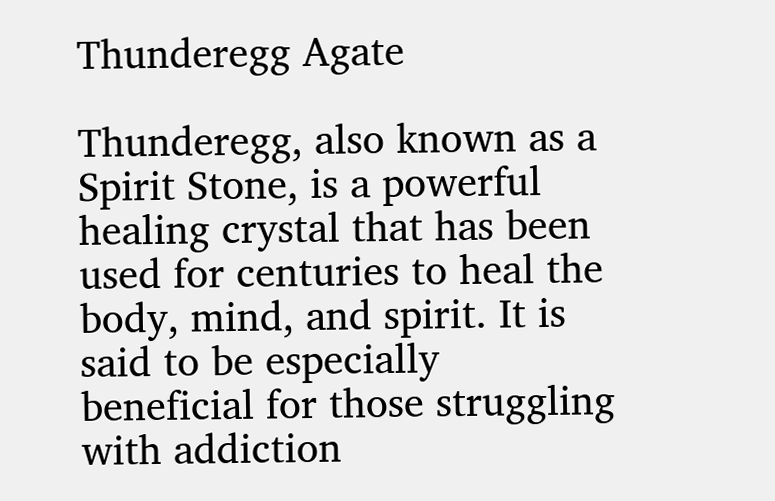Thunderegg Agate

Thunderegg, also known as a Spirit Stone, is a powerful healing crystal that has been used for centuries to heal the body, mind, and spirit. It is said to be especially beneficial for those struggling with addiction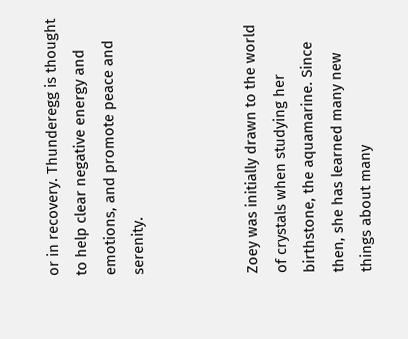or in recovery. Thunderegg is thought to help clear negative energy and emotions, and promote peace and serenity.



Zoey was initially drawn to the world of crystals when studying her birthstone, the aquamarine. Since then, she has learned many new things about many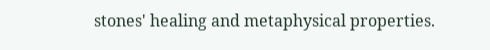stones' healing and metaphysical properties.